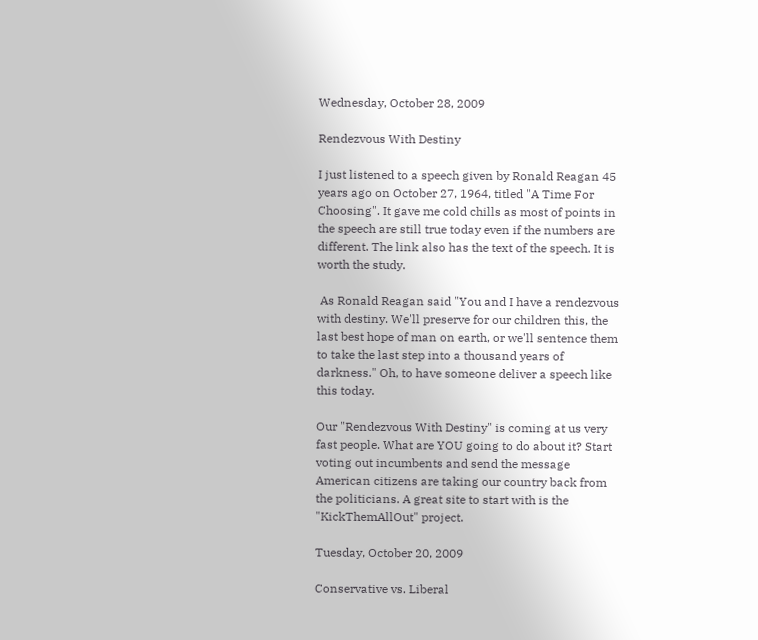Wednesday, October 28, 2009

Rendezvous With Destiny

I just listened to a speech given by Ronald Reagan 45 years ago on October 27, 1964, titled "A Time For Choosing". It gave me cold chills as most of points in the speech are still true today even if the numbers are different. The link also has the text of the speech. It is worth the study.

 As Ronald Reagan said "You and I have a rendezvous with destiny. We'll preserve for our children this, the last best hope of man on earth, or we'll sentence them to take the last step into a thousand years of darkness." Oh, to have someone deliver a speech like this today.

Our "Rendezvous With Destiny" is coming at us very fast people. What are YOU going to do about it? Start voting out incumbents and send the message American citizens are taking our country back from the politicians. A great site to start with is the "KickThemAllOut" project.

Tuesday, October 20, 2009

Conservative vs. Liberal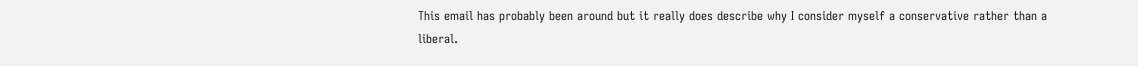This email has probably been around but it really does describe why I consider myself a conservative rather than a liberal.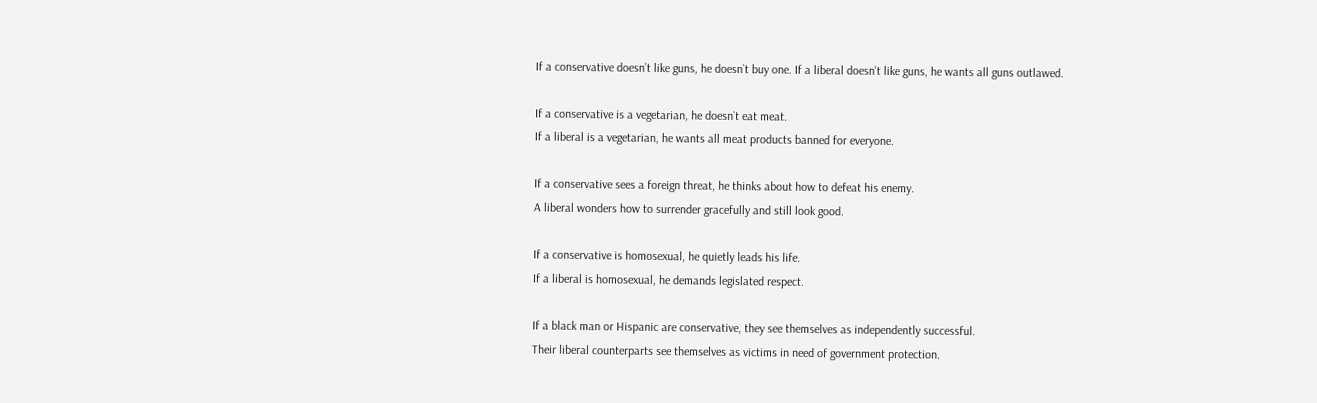If a conservative doesn’t like guns, he doesn`t buy one. If a liberal doesn't like guns, he wants all guns outlawed.

If a conservative is a vegetarian, he doesn`t eat meat.
If a liberal is a vegetarian, he wants all meat products banned for everyone.

If a conservative sees a foreign threat, he thinks about how to defeat his enemy.
A liberal wonders how to surrender gracefully and still look good.

If a conservative is homosexual, he quietly leads his life.
If a liberal is homosexual, he demands legislated respect.

If a black man or Hispanic are conservative, they see themselves as independently successful.
Their liberal counterparts see themselves as victims in need of government protection.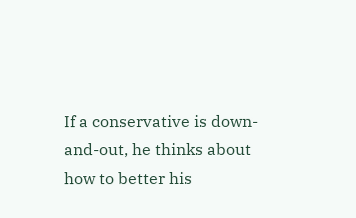If a conservative is down-and-out, he thinks about how to better his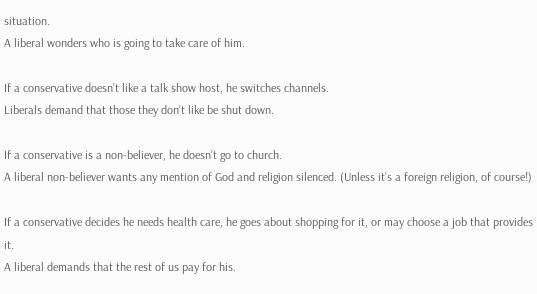situation.
A liberal wonders who is going to take care of him.

If a conservative doesn’t like a talk show host, he switches channels.
Liberals demand that those they don’t like be shut down.

If a conservative is a non-believer, he doesn’t go to church.
A liberal non-believer wants any mention of God and religion silenced. (Unless it’s a foreign religion, of course!)

If a conservative decides he needs health care, he goes about shopping for it, or may choose a job that provides it.
A liberal demands that the rest of us pay for his.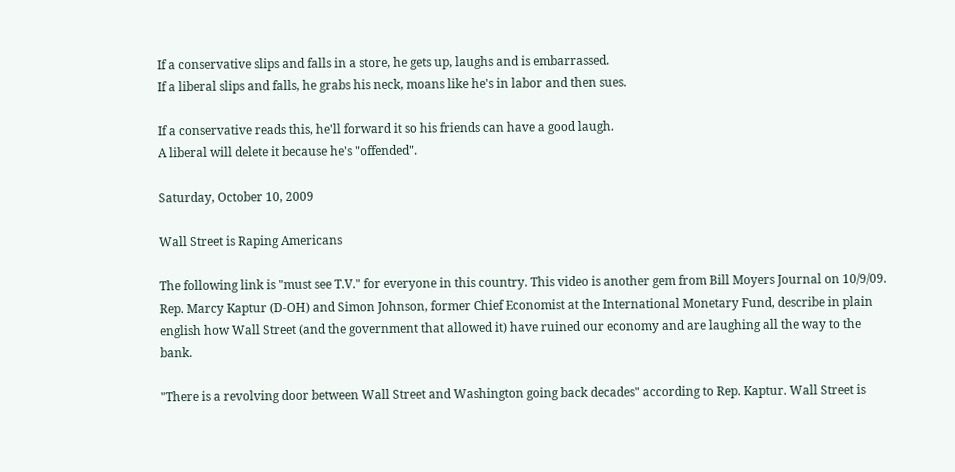If a conservative slips and falls in a store, he gets up, laughs and is embarrassed.
If a liberal slips and falls, he grabs his neck, moans like he's in labor and then sues.

If a conservative reads this, he'll forward it so his friends can have a good laugh.
A liberal will delete it because he's "offended".

Saturday, October 10, 2009

Wall Street is Raping Americans

The following link is "must see T.V." for everyone in this country. This video is another gem from Bill Moyers Journal on 10/9/09. Rep. Marcy Kaptur (D-OH) and Simon Johnson, former Chief Economist at the International Monetary Fund, describe in plain english how Wall Street (and the government that allowed it) have ruined our economy and are laughing all the way to the bank.

"There is a revolving door between Wall Street and Washington going back decades" according to Rep. Kaptur. Wall Street is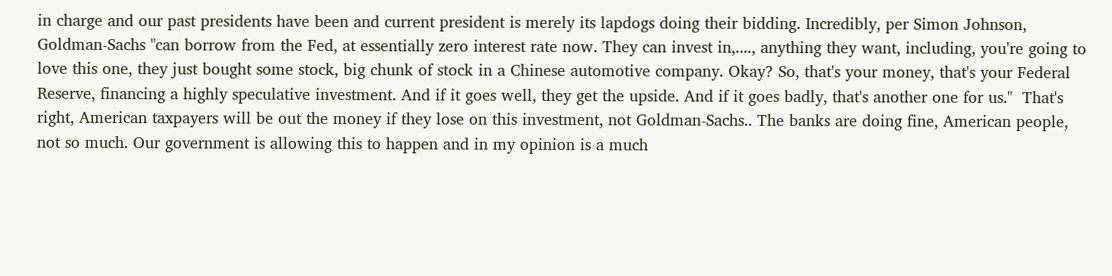in charge and our past presidents have been and current president is merely its lapdogs doing their bidding. Incredibly, per Simon Johnson, Goldman-Sachs "can borrow from the Fed, at essentially zero interest rate now. They can invest in,...., anything they want, including, you're going to love this one, they just bought some stock, big chunk of stock in a Chinese automotive company. Okay? So, that's your money, that's your Federal Reserve, financing a highly speculative investment. And if it goes well, they get the upside. And if it goes badly, that's another one for us."  That's right, American taxpayers will be out the money if they lose on this investment, not Goldman-Sachs.. The banks are doing fine, American people, not so much. Our government is allowing this to happen and in my opinion is a much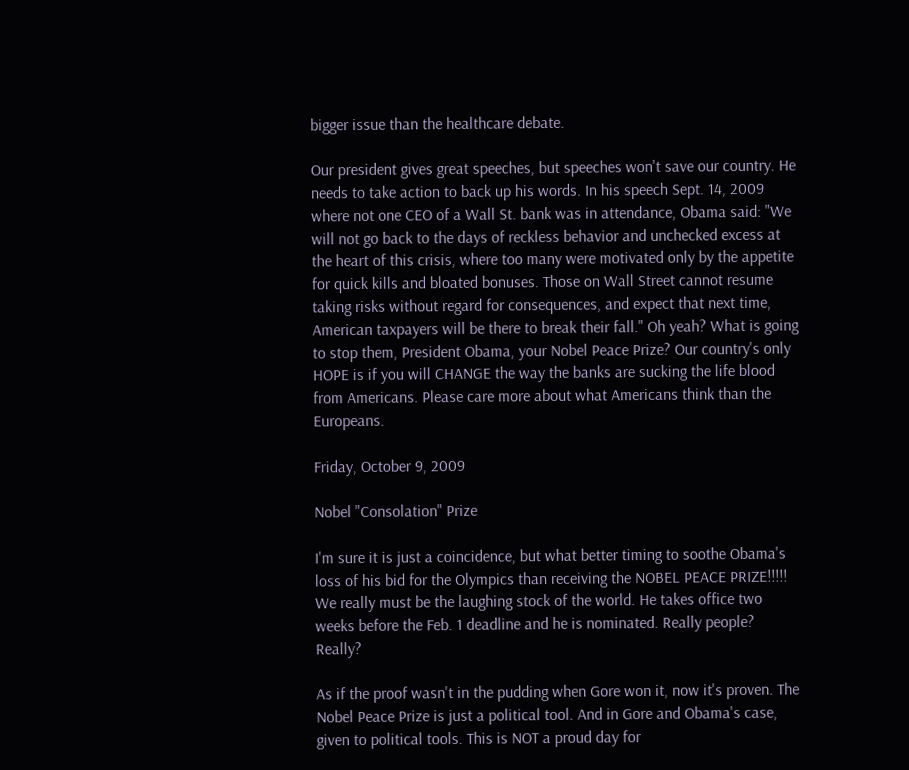bigger issue than the healthcare debate.

Our president gives great speeches, but speeches won't save our country. He needs to take action to back up his words. In his speech Sept. 14, 2009 where not one CEO of a Wall St. bank was in attendance, Obama said: "We will not go back to the days of reckless behavior and unchecked excess at the heart of this crisis, where too many were motivated only by the appetite for quick kills and bloated bonuses. Those on Wall Street cannot resume taking risks without regard for consequences, and expect that next time, American taxpayers will be there to break their fall." Oh yeah? What is going to stop them, President Obama, your Nobel Peace Prize? Our country's only HOPE is if you will CHANGE the way the banks are sucking the life blood from Americans. Please care more about what Americans think than the Europeans.

Friday, October 9, 2009

Nobel "Consolation" Prize

I'm sure it is just a coincidence, but what better timing to soothe Obama's loss of his bid for the Olympics than receiving the NOBEL PEACE PRIZE!!!!! We really must be the laughing stock of the world. He takes office two weeks before the Feb. 1 deadline and he is nominated. Really people? Really?

As if the proof wasn't in the pudding when Gore won it, now it's proven. The Nobel Peace Prize is just a political tool. And in Gore and Obama's case, given to political tools. This is NOT a proud day for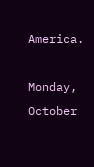America.

Monday, October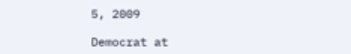5, 2009

Democrat at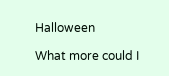Halloween

What more could I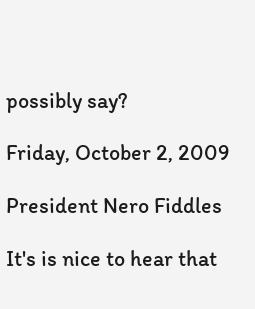possibly say?

Friday, October 2, 2009

President Nero Fiddles

It's is nice to hear that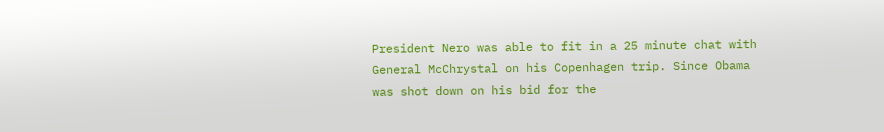President Nero was able to fit in a 25 minute chat with General McChrystal on his Copenhagen trip. Since Obama was shot down on his bid for the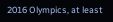2016 Olympics, at least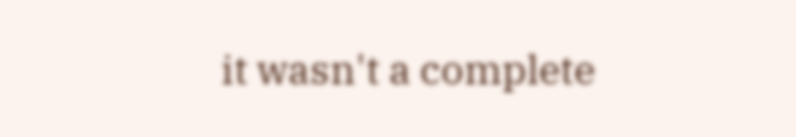it wasn't a complete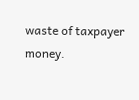waste of taxpayer money.